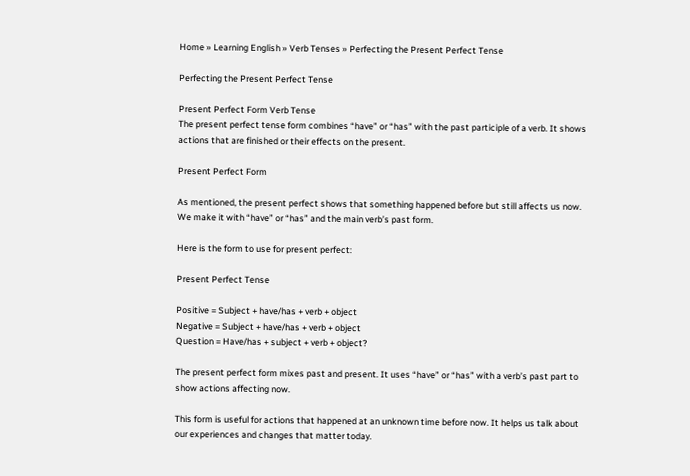Home » Learning English » Verb Tenses » Perfecting the Present Perfect Tense

Perfecting the Present Perfect Tense

Present Perfect Form Verb Tense
The present perfect tense form combines “have” or “has” with the past participle of a verb. It shows actions that are finished or their effects on the present.

Present Perfect Form

As mentioned, the present perfect shows that something happened before but still affects us now. We make it with “have” or “has” and the main verb’s past form.

Here is the form to use for present perfect:

Present Perfect Tense

Positive = Subject + have/has + verb + object
Negative = Subject + have/has + verb + object
Question = Have/has + subject + verb + object?

The present perfect form mixes past and present. It uses “have” or “has” with a verb’s past part to show actions affecting now.

This form is useful for actions that happened at an unknown time before now. It helps us talk about our experiences and changes that matter today.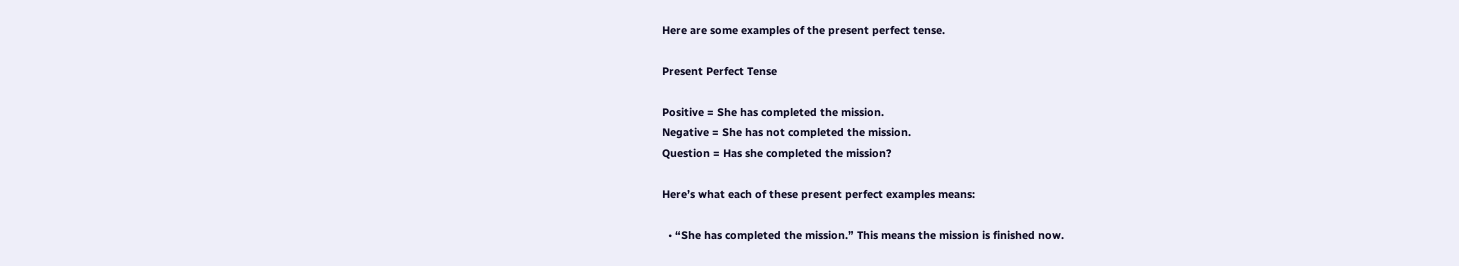Here are some examples of the present perfect tense.

Present Perfect Tense

Positive = She has completed the mission.
Negative = She has not completed the mission.
Question = Has she completed the mission?

Here’s what each of these present perfect examples means:

  • “She has completed the mission.” This means the mission is finished now.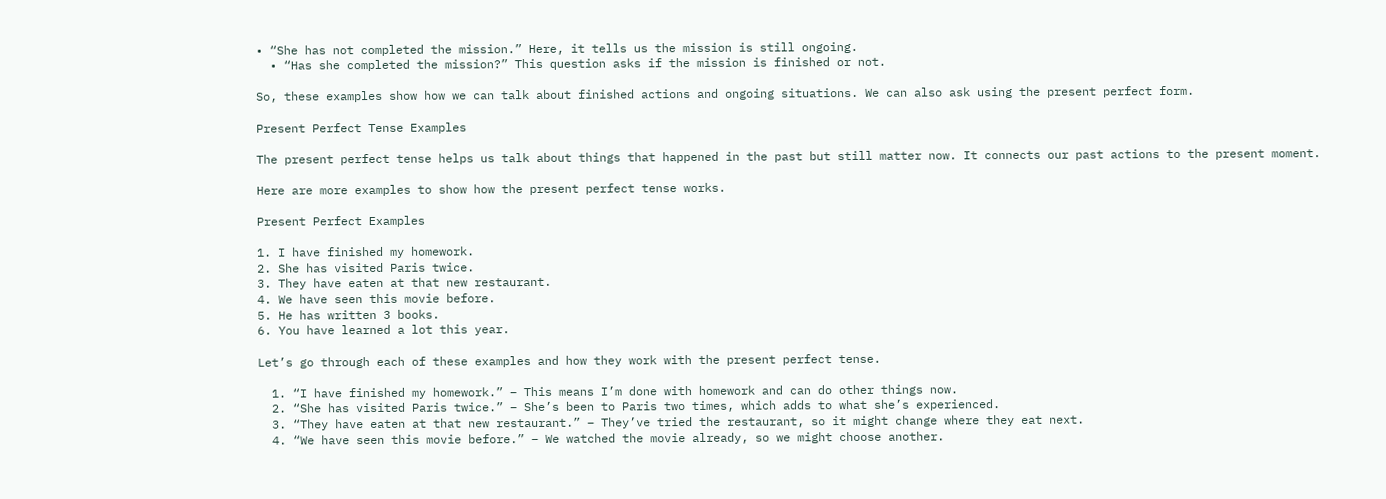• “She has not completed the mission.” Here, it tells us the mission is still ongoing.
  • “Has she completed the mission?” This question asks if the mission is finished or not.

So, these examples show how we can talk about finished actions and ongoing situations. We can also ask using the present perfect form.

Present Perfect Tense Examples

The present perfect tense helps us talk about things that happened in the past but still matter now. It connects our past actions to the present moment.

Here are more examples to show how the present perfect tense works.

Present Perfect Examples

1. I have finished my homework.
2. She has visited Paris twice.
3. They have eaten at that new restaurant.
4. We have seen this movie before.
5. He has written 3 books.
6. You have learned a lot this year.

Let’s go through each of these examples and how they work with the present perfect tense.

  1. “I have finished my homework.” – This means I’m done with homework and can do other things now.
  2. “She has visited Paris twice.” – She’s been to Paris two times, which adds to what she’s experienced.
  3. “They have eaten at that new restaurant.” – They’ve tried the restaurant, so it might change where they eat next.
  4. “We have seen this movie before.” – We watched the movie already, so we might choose another.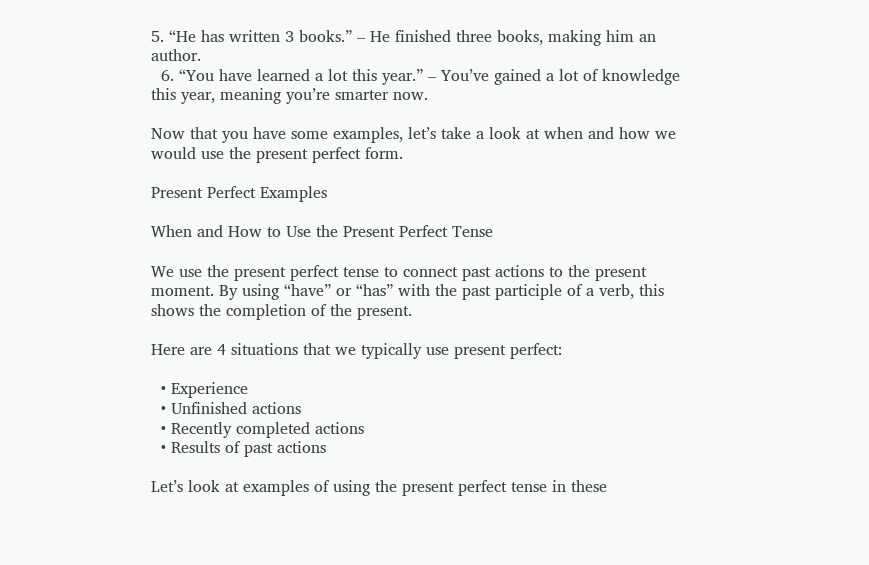5. “He has written 3 books.” – He finished three books, making him an author.
  6. “You have learned a lot this year.” – You’ve gained a lot of knowledge this year, meaning you’re smarter now.

Now that you have some examples, let’s take a look at when and how we would use the present perfect form.

Present Perfect Examples

When and How to Use the Present Perfect Tense

We use the present perfect tense to connect past actions to the present moment. By using “have” or “has” with the past participle of a verb, this shows the completion of the present.

Here are 4 situations that we typically use present perfect:

  • Experience
  • Unfinished actions
  • Recently completed actions
  • Results of past actions

Let’s look at examples of using the present perfect tense in these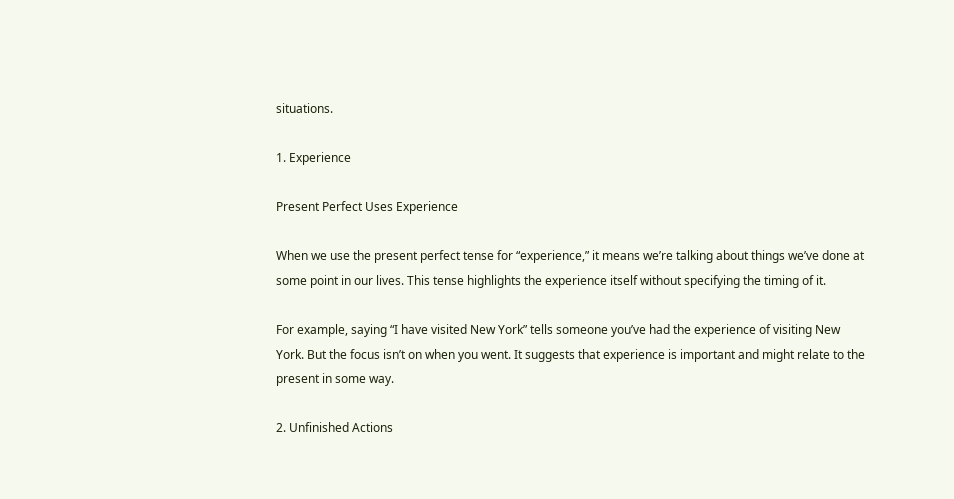situations.

1. Experience

Present Perfect Uses Experience

When we use the present perfect tense for “experience,” it means we’re talking about things we’ve done at some point in our lives. This tense highlights the experience itself without specifying the timing of it.

For example, saying “I have visited New York” tells someone you’ve had the experience of visiting New York. But the focus isn’t on when you went. It suggests that experience is important and might relate to the present in some way.

2. Unfinished Actions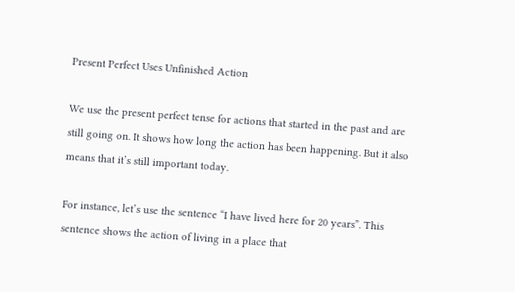Present Perfect Uses Unfinished Action

We use the present perfect tense for actions that started in the past and are still going on. It shows how long the action has been happening. But it also means that it’s still important today.

For instance, let’s use the sentence “I have lived here for 20 years”. This sentence shows the action of living in a place that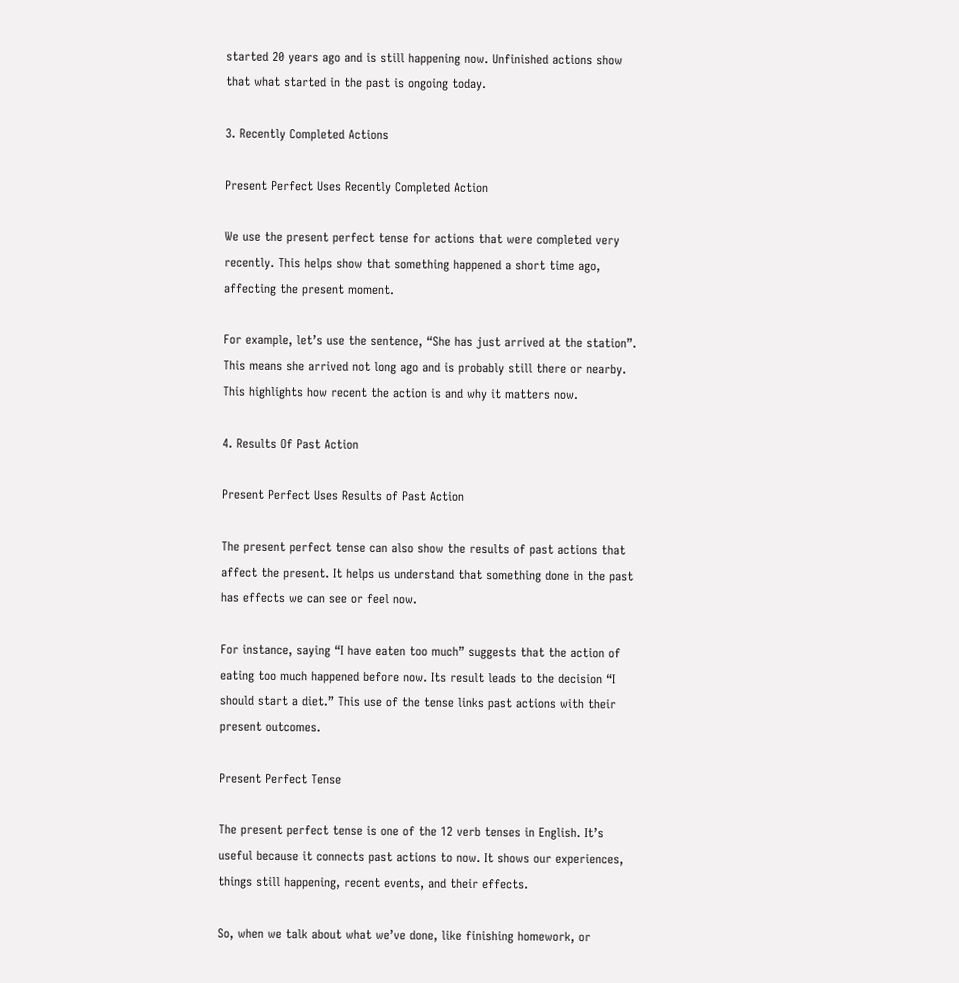started 20 years ago and is still happening now. Unfinished actions show that what started in the past is ongoing today.

3. Recently Completed Actions

Present Perfect Uses Recently Completed Action

We use the present perfect tense for actions that were completed very recently. This helps show that something happened a short time ago, affecting the present moment.

For example, let’s use the sentence, “She has just arrived at the station”. This means she arrived not long ago and is probably still there or nearby. This highlights how recent the action is and why it matters now.

4. Results Of Past Action

Present Perfect Uses Results of Past Action

The present perfect tense can also show the results of past actions that affect the present. It helps us understand that something done in the past has effects we can see or feel now.

For instance, saying “I have eaten too much” suggests that the action of eating too much happened before now. Its result leads to the decision “I should start a diet.” This use of the tense links past actions with their present outcomes.

Present Perfect Tense

The present perfect tense is one of the 12 verb tenses in English. It’s useful because it connects past actions to now. It shows our experiences, things still happening, recent events, and their effects.

So, when we talk about what we’ve done, like finishing homework, or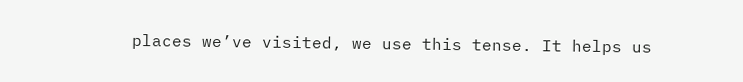places we’ve visited, we use this tense. It helps us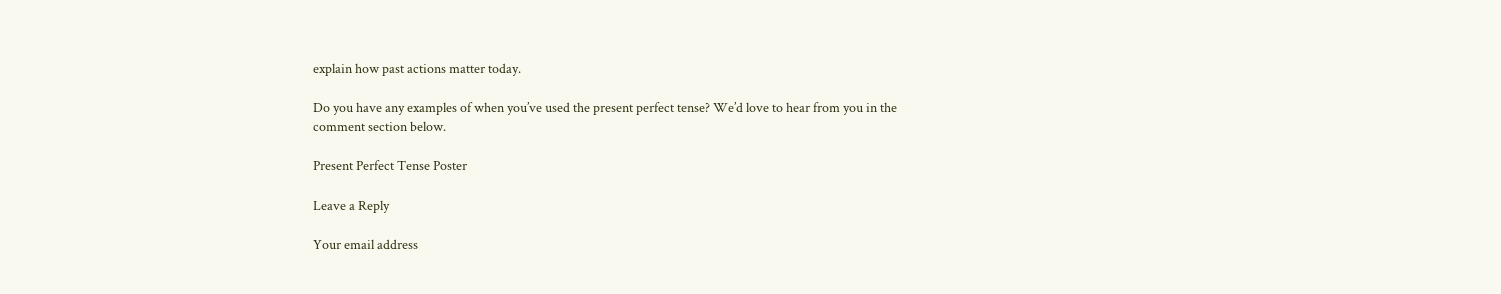explain how past actions matter today.

Do you have any examples of when you’ve used the present perfect tense? We’d love to hear from you in the comment section below.

Present Perfect Tense Poster

Leave a Reply

Your email address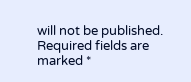will not be published. Required fields are marked *